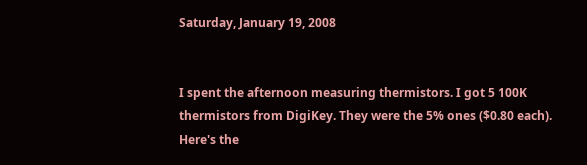Saturday, January 19, 2008


I spent the afternoon measuring thermistors. I got 5 100K thermistors from DigiKey. They were the 5% ones ($0.80 each). Here's the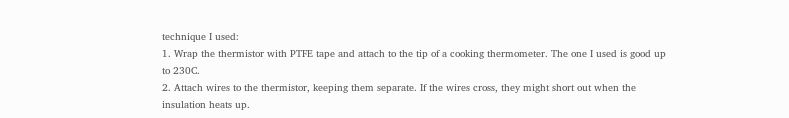technique I used:
1. Wrap the thermistor with PTFE tape and attach to the tip of a cooking thermometer. The one I used is good up to 230C.
2. Attach wires to the thermistor, keeping them separate. If the wires cross, they might short out when the insulation heats up.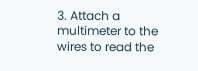3. Attach a multimeter to the wires to read the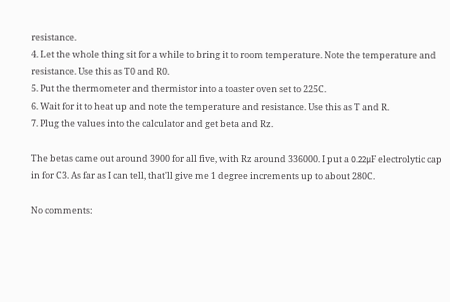resistance.
4. Let the whole thing sit for a while to bring it to room temperature. Note the temperature and resistance. Use this as T0 and R0.
5. Put the thermometer and thermistor into a toaster oven set to 225C.
6. Wait for it to heat up and note the temperature and resistance. Use this as T and R.
7. Plug the values into the calculator and get beta and Rz.

The betas came out around 3900 for all five, with Rz around 336000. I put a 0.22μF electrolytic cap in for C3. As far as I can tell, that'll give me 1 degree increments up to about 280C.

No comments: